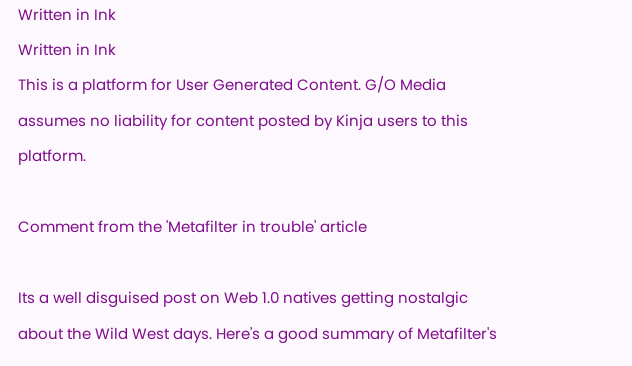Written in Ink
Written in Ink
This is a platform for User Generated Content. G/O Media assumes no liability for content posted by Kinja users to this platform.

Comment from the 'Metafilter in trouble' article

Its a well disguised post on Web 1.0 natives getting nostalgic about the Wild West days. Here's a good summary of Metafilter's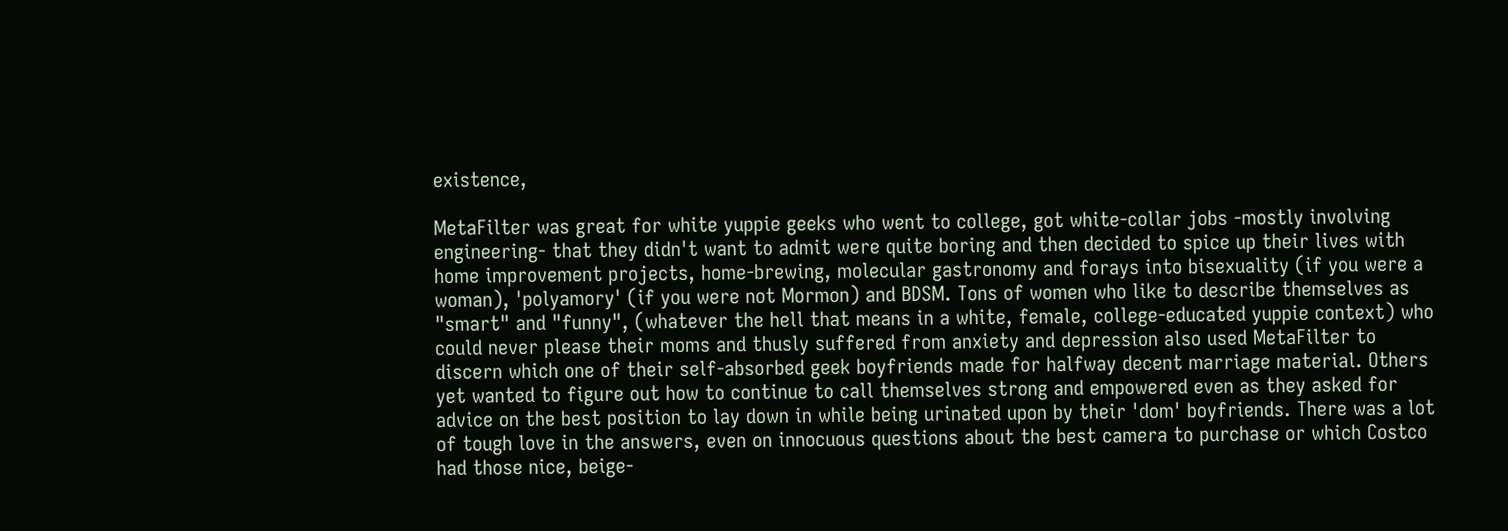existence,

MetaFilter was great for white yuppie geeks who went to college, got white-collar jobs -mostly involving engineering- that they didn't want to admit were quite boring and then decided to spice up their lives with home improvement projects, home-brewing, molecular gastronomy and forays into bisexuality (if you were a woman), 'polyamory' (if you were not Mormon) and BDSM. Tons of women who like to describe themselves as "smart" and "funny", (whatever the hell that means in a white, female, college-educated yuppie context) who could never please their moms and thusly suffered from anxiety and depression also used MetaFilter to discern which one of their self-absorbed geek boyfriends made for halfway decent marriage material. Others yet wanted to figure out how to continue to call themselves strong and empowered even as they asked for advice on the best position to lay down in while being urinated upon by their 'dom' boyfriends. There was a lot of tough love in the answers, even on innocuous questions about the best camera to purchase or which Costco had those nice, beige-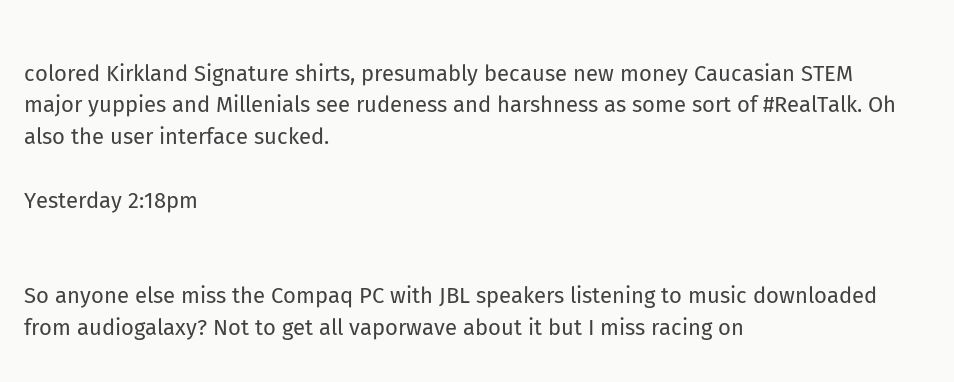colored Kirkland Signature shirts, presumably because new money Caucasian STEM major yuppies and Millenials see rudeness and harshness as some sort of #RealTalk. Oh also the user interface sucked.

Yesterday 2:18pm


So anyone else miss the Compaq PC with JBL speakers listening to music downloaded from audiogalaxy? Not to get all vaporwave about it but I miss racing on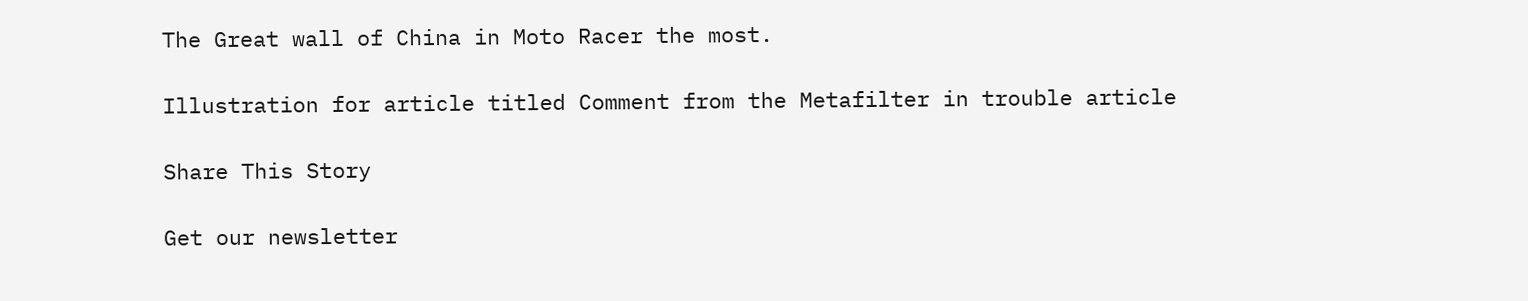The Great wall of China in Moto Racer the most.

Illustration for article titled Comment from the Metafilter in trouble article

Share This Story

Get our newsletter